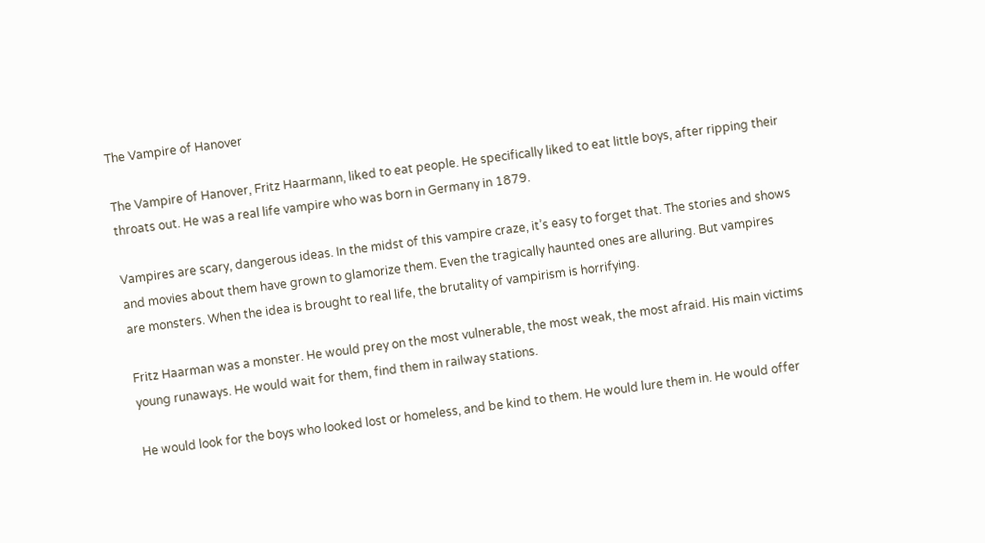The Vampire of Hanover

The Vampire of Hanover, Fritz Haarmann, liked to eat people. He specifically liked to eat little boys, after ripping their throats out. He was a real life vampire who was born in Germany in 1879.

Vampires are scary, dangerous ideas. In the midst of this vampire craze, it’s easy to forget that. The stories and shows and movies about them have grown to glamorize them. Even the tragically haunted ones are alluring. But vampires are monsters. When the idea is brought to real life, the brutality of vampirism is horrifying.

Fritz Haarman was a monster. He would prey on the most vulnerable, the most weak, the most afraid. His main victims young runaways. He would wait for them, find them in railway stations.

He would look for the boys who looked lost or homeless, and be kind to them. He would lure them in. He would offer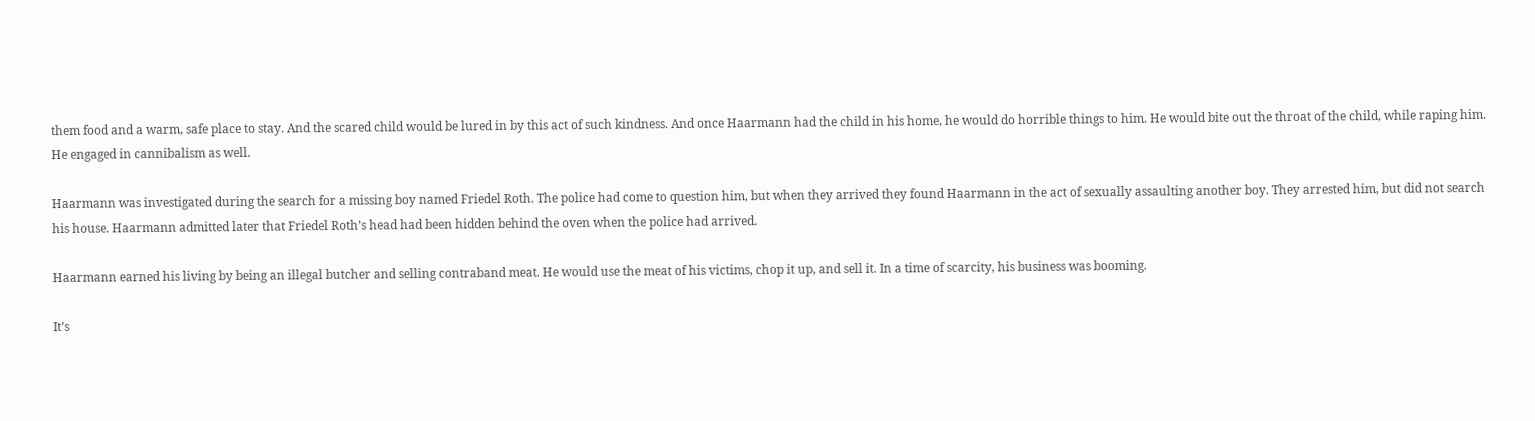them food and a warm, safe place to stay. And the scared child would be lured in by this act of such kindness. And once Haarmann had the child in his home, he would do horrible things to him. He would bite out the throat of the child, while raping him. He engaged in cannibalism as well.

Haarmann was investigated during the search for a missing boy named Friedel Roth. The police had come to question him, but when they arrived they found Haarmann in the act of sexually assaulting another boy. They arrested him, but did not search his house. Haarmann admitted later that Friedel Roth’s head had been hidden behind the oven when the police had arrived.

Haarmann earned his living by being an illegal butcher and selling contraband meat. He would use the meat of his victims, chop it up, and sell it. In a time of scarcity, his business was booming.

It’s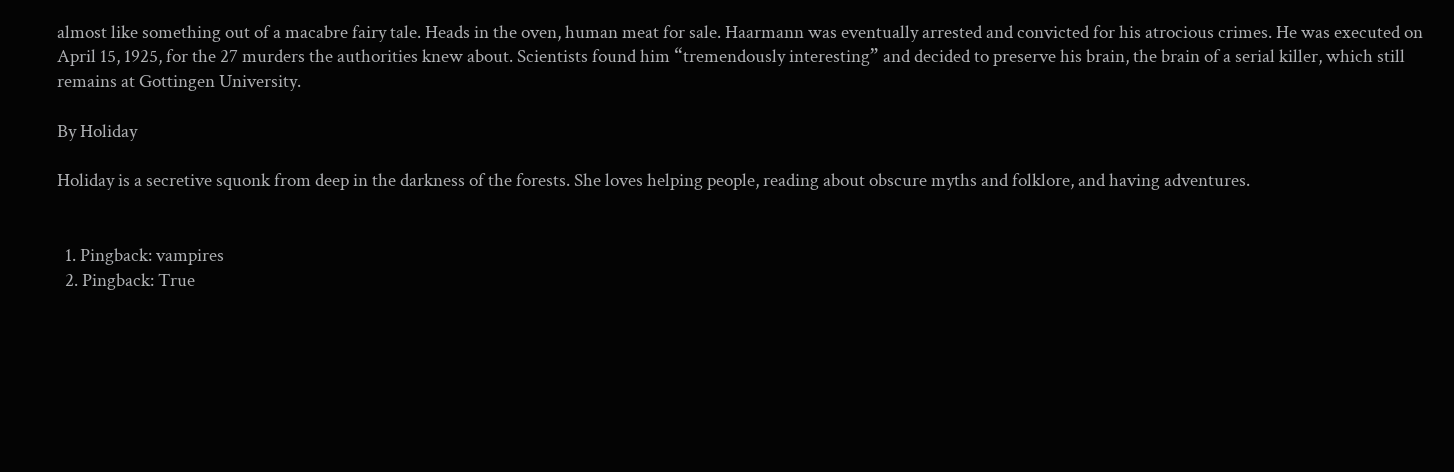almost like something out of a macabre fairy tale. Heads in the oven, human meat for sale. Haarmann was eventually arrested and convicted for his atrocious crimes. He was executed on April 15, 1925, for the 27 murders the authorities knew about. Scientists found him “tremendously interesting” and decided to preserve his brain, the brain of a serial killer, which still remains at Gottingen University.

By Holiday

Holiday is a secretive squonk from deep in the darkness of the forests. She loves helping people, reading about obscure myths and folklore, and having adventures.


  1. Pingback: vampires
  2. Pingback: True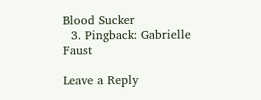Blood Sucker
  3. Pingback: Gabrielle Faust

Leave a Reply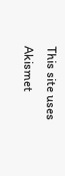This site uses Akismet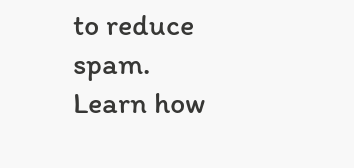to reduce spam. Learn how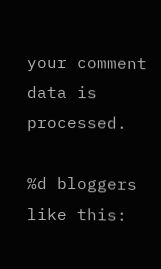your comment data is processed.

%d bloggers like this: